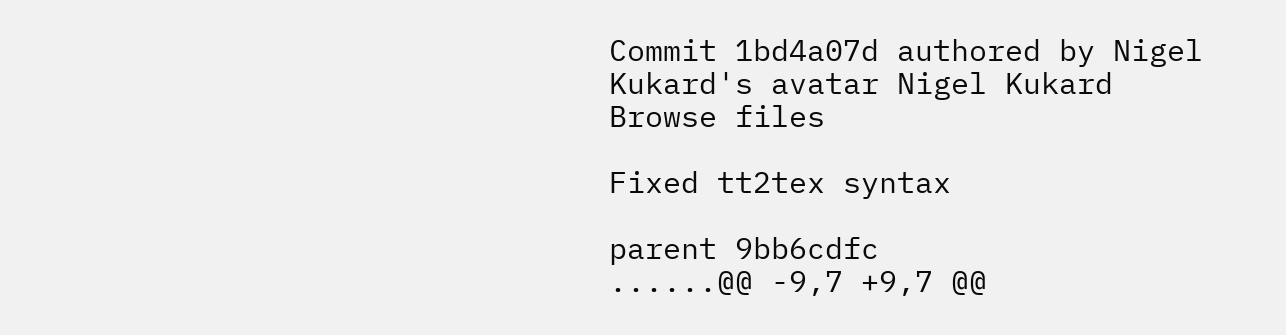Commit 1bd4a07d authored by Nigel Kukard's avatar Nigel Kukard
Browse files

Fixed tt2tex syntax

parent 9bb6cdfc
......@@ -9,7 +9,7 @@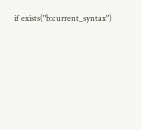if exists("b:current_syntax")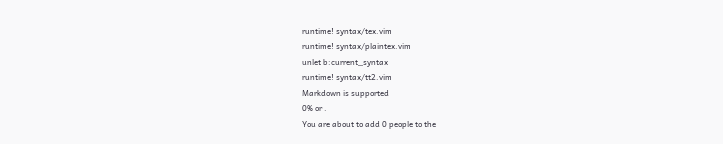runtime! syntax/tex.vim
runtime! syntax/plaintex.vim
unlet b:current_syntax
runtime! syntax/tt2.vim
Markdown is supported
0% or .
You are about to add 0 people to the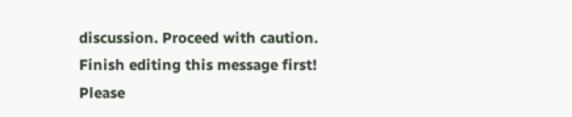discussion. Proceed with caution.
Finish editing this message first!
Please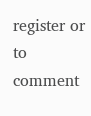register or to comment